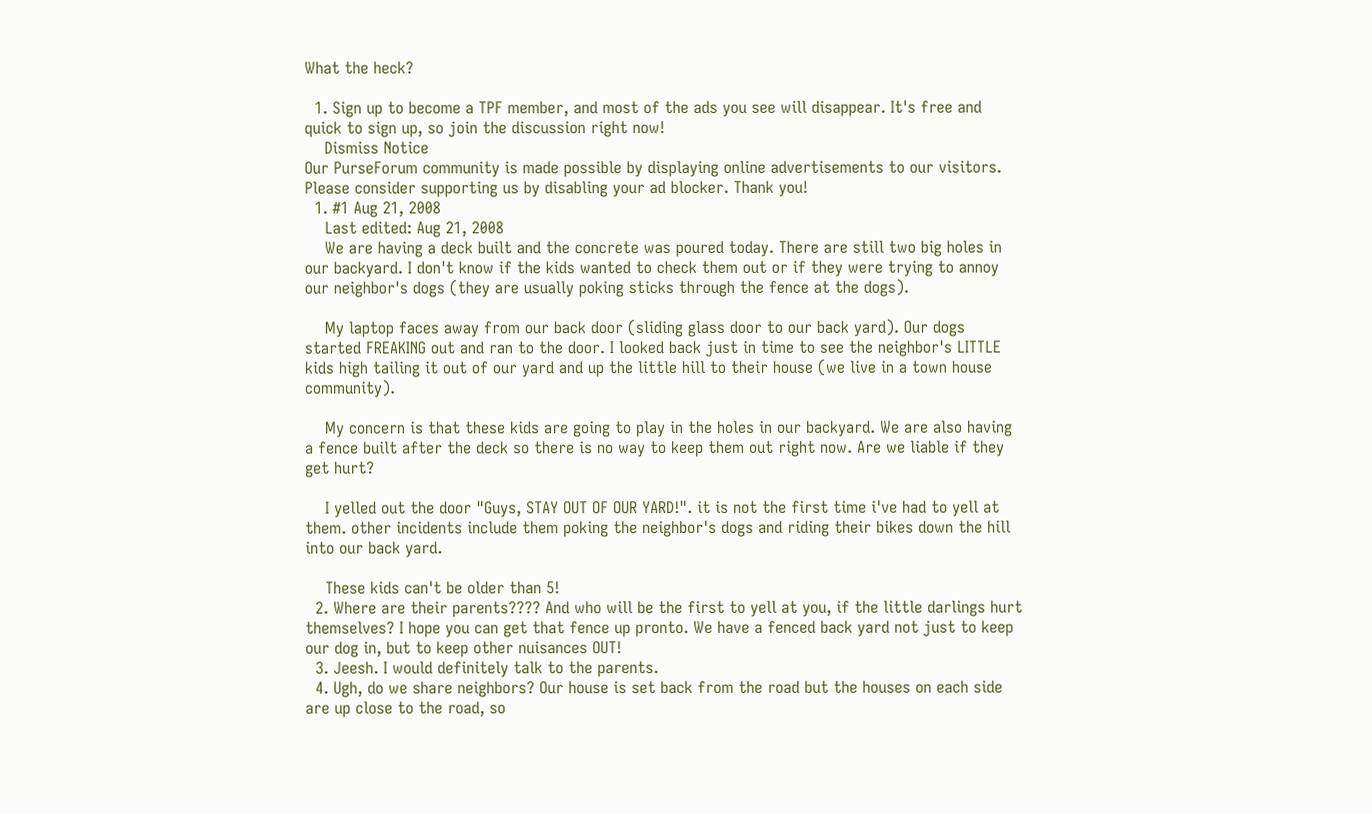What the heck?

  1. Sign up to become a TPF member, and most of the ads you see will disappear. It's free and quick to sign up, so join the discussion right now!
    Dismiss Notice
Our PurseForum community is made possible by displaying online advertisements to our visitors.
Please consider supporting us by disabling your ad blocker. Thank you!
  1. #1 Aug 21, 2008
    Last edited: Aug 21, 2008
    We are having a deck built and the concrete was poured today. There are still two big holes in our backyard. I don't know if the kids wanted to check them out or if they were trying to annoy our neighbor's dogs (they are usually poking sticks through the fence at the dogs).

    My laptop faces away from our back door (sliding glass door to our back yard). Our dogs started FREAKING out and ran to the door. I looked back just in time to see the neighbor's LITTLE kids high tailing it out of our yard and up the little hill to their house (we live in a town house community).

    My concern is that these kids are going to play in the holes in our backyard. We are also having a fence built after the deck so there is no way to keep them out right now. Are we liable if they get hurt?

    I yelled out the door "Guys, STAY OUT OF OUR YARD!". it is not the first time i've had to yell at them. other incidents include them poking the neighbor's dogs and riding their bikes down the hill into our back yard.

    These kids can't be older than 5!
  2. Where are their parents???? And who will be the first to yell at you, if the little darlings hurt themselves? I hope you can get that fence up pronto. We have a fenced back yard not just to keep our dog in, but to keep other nuisances OUT!
  3. Jeesh. I would definitely talk to the parents.
  4. Ugh, do we share neighbors? Our house is set back from the road but the houses on each side are up close to the road, so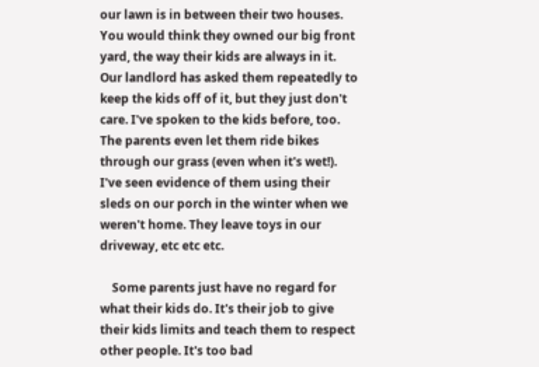our lawn is in between their two houses. You would think they owned our big front yard, the way their kids are always in it. Our landlord has asked them repeatedly to keep the kids off of it, but they just don't care. I've spoken to the kids before, too. The parents even let them ride bikes through our grass (even when it's wet!). I've seen evidence of them using their sleds on our porch in the winter when we weren't home. They leave toys in our driveway, etc etc etc.

    Some parents just have no regard for what their kids do. It's their job to give their kids limits and teach them to respect other people. It's too bad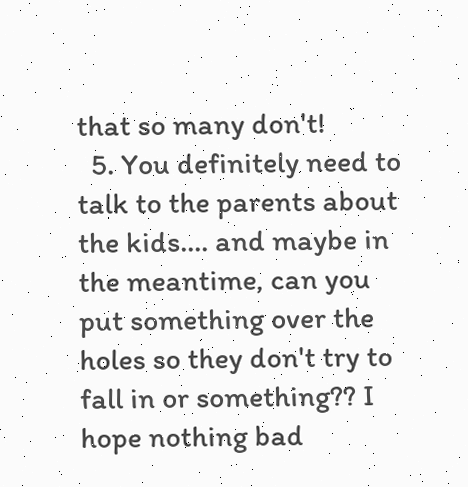that so many don't!
  5. You definitely need to talk to the parents about the kids.... and maybe in the meantime, can you put something over the holes so they don't try to fall in or something?? I hope nothing bad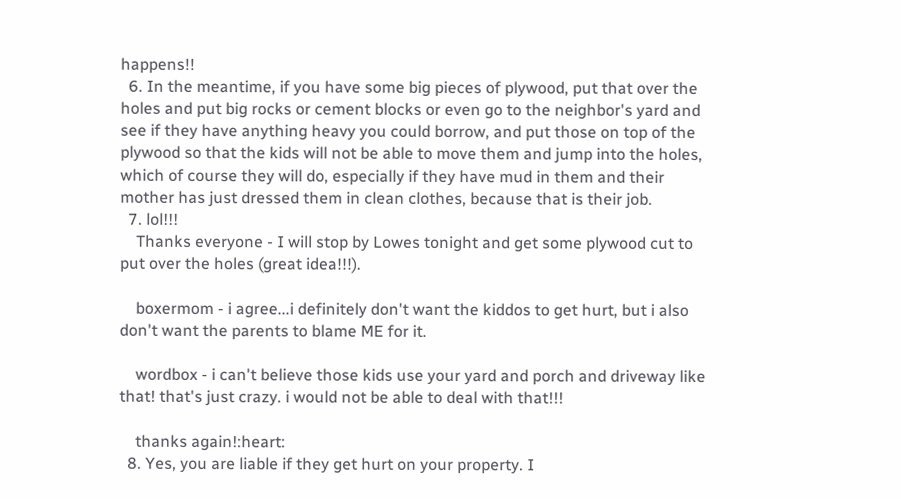happens!!
  6. In the meantime, if you have some big pieces of plywood, put that over the holes and put big rocks or cement blocks or even go to the neighbor's yard and see if they have anything heavy you could borrow, and put those on top of the plywood so that the kids will not be able to move them and jump into the holes, which of course they will do, especially if they have mud in them and their mother has just dressed them in clean clothes, because that is their job.
  7. lol!!!
    Thanks everyone - I will stop by Lowes tonight and get some plywood cut to put over the holes (great idea!!!).

    boxermom - i agree...i definitely don't want the kiddos to get hurt, but i also don't want the parents to blame ME for it.

    wordbox - i can't believe those kids use your yard and porch and driveway like that! that's just crazy. i would not be able to deal with that!!!

    thanks again!:heart:
  8. Yes, you are liable if they get hurt on your property. I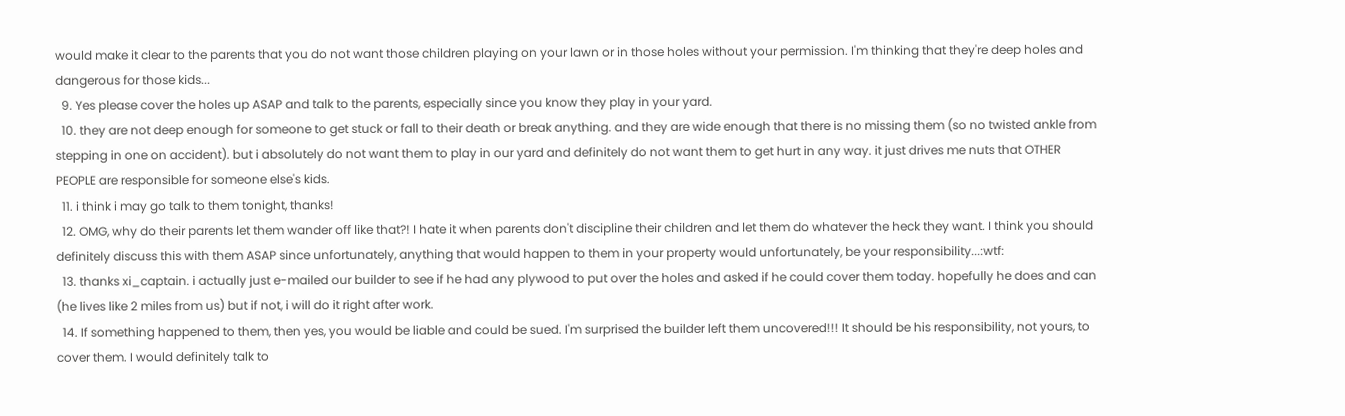would make it clear to the parents that you do not want those children playing on your lawn or in those holes without your permission. I'm thinking that they're deep holes and dangerous for those kids...
  9. Yes please cover the holes up ASAP and talk to the parents, especially since you know they play in your yard.
  10. they are not deep enough for someone to get stuck or fall to their death or break anything. and they are wide enough that there is no missing them (so no twisted ankle from stepping in one on accident). but i absolutely do not want them to play in our yard and definitely do not want them to get hurt in any way. it just drives me nuts that OTHER PEOPLE are responsible for someone else's kids.
  11. i think i may go talk to them tonight, thanks!
  12. OMG, why do their parents let them wander off like that?! I hate it when parents don't discipline their children and let them do whatever the heck they want. I think you should definitely discuss this with them ASAP since unfortunately, anything that would happen to them in your property would unfortunately, be your responsibility...:wtf:
  13. thanks xi_captain. i actually just e-mailed our builder to see if he had any plywood to put over the holes and asked if he could cover them today. hopefully he does and can (he lives like 2 miles from us) but if not, i will do it right after work.
  14. If something happened to them, then yes, you would be liable and could be sued. I'm surprised the builder left them uncovered!!! It should be his responsibility, not yours, to cover them. I would definitely talk to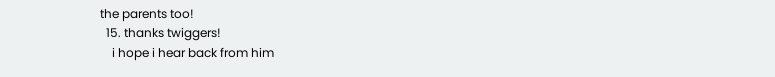the parents too!
  15. thanks twiggers!
    i hope i hear back from him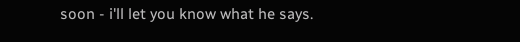soon - i'll let you know what he says.